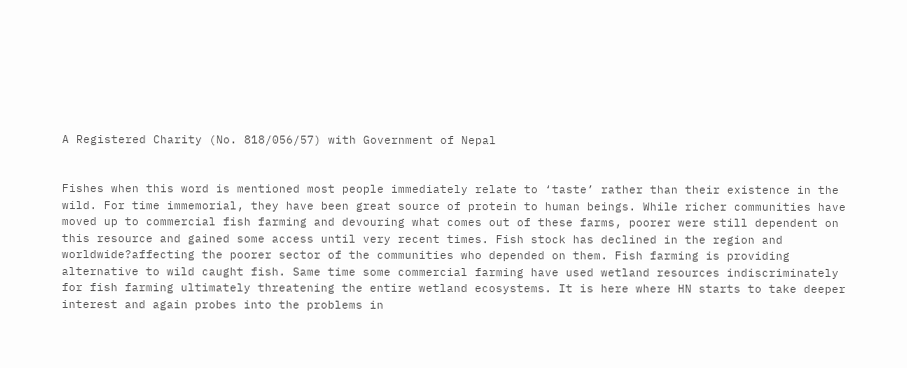A Registered Charity (No. 818/056/57) with Government of Nepal


Fishes when this word is mentioned most people immediately relate to ‘taste’ rather than their existence in the wild. For time immemorial, they have been great source of protein to human beings. While richer communities have moved up to commercial fish farming and devouring what comes out of these farms, poorer were still dependent on this resource and gained some access until very recent times. Fish stock has declined in the region and worldwide?affecting the poorer sector of the communities who depended on them. Fish farming is providing alternative to wild caught fish. Same time some commercial farming have used wetland resources indiscriminately for fish farming ultimately threatening the entire wetland ecosystems. It is here where HN starts to take deeper interest and again probes into the problems in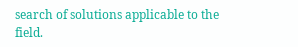search of solutions applicable to the field.